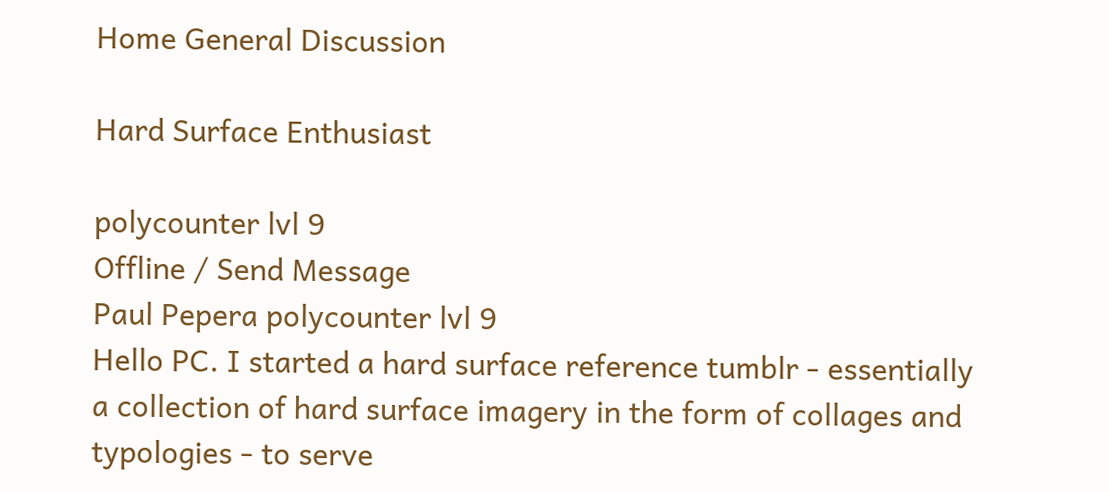Home General Discussion

Hard Surface Enthusiast

polycounter lvl 9
Offline / Send Message
Paul Pepera polycounter lvl 9
Hello PC. I started a hard surface reference tumblr - essentially a collection of hard surface imagery in the form of collages and typologies - to serve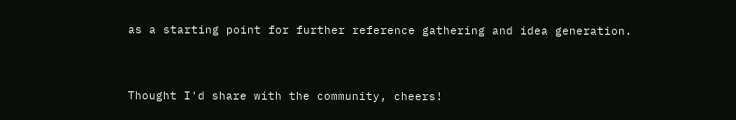as a starting point for further reference gathering and idea generation.


Thought I'd share with the community, cheers!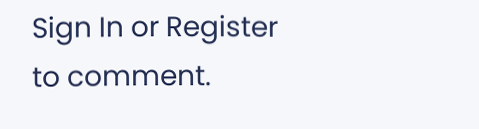Sign In or Register to comment.